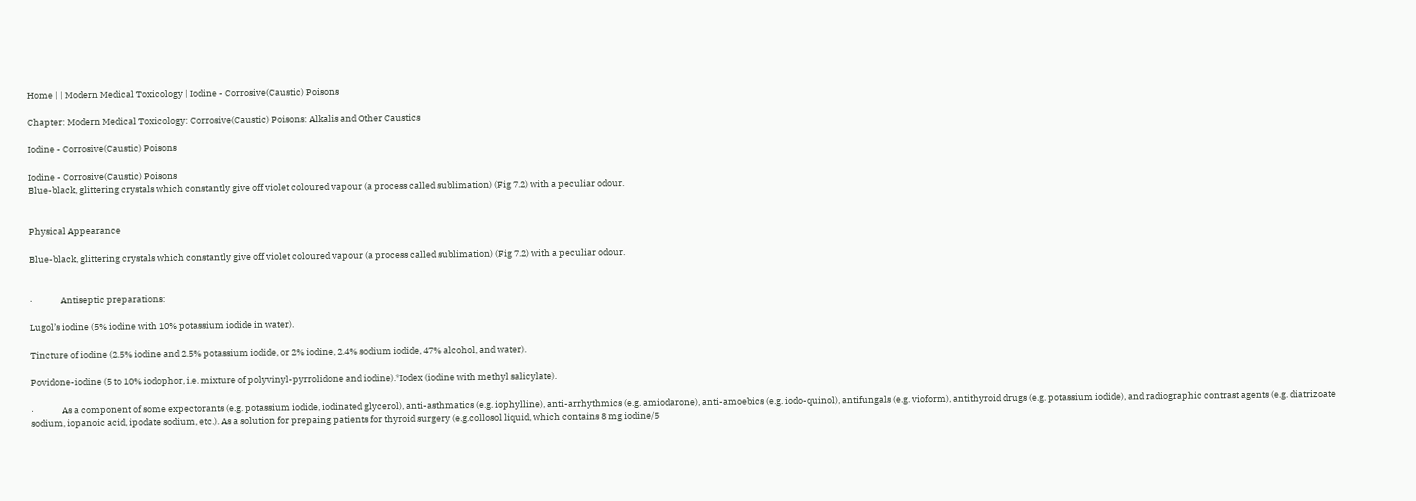Home | | Modern Medical Toxicology | Iodine - Corrosive(Caustic) Poisons

Chapter: Modern Medical Toxicology: Corrosive(Caustic) Poisons: Alkalis and Other Caustics

Iodine - Corrosive(Caustic) Poisons

Iodine - Corrosive(Caustic) Poisons
Blue-black, glittering crystals which constantly give off violet coloured vapour (a process called sublimation) (Fig 7.2) with a peculiar odour.


Physical Appearance

Blue-black, glittering crystals which constantly give off violet coloured vapour (a process called sublimation) (Fig 7.2) with a peculiar odour.


·              Antiseptic preparations:

Lugol’s iodine (5% iodine with 10% potassium iodide in water).

Tincture of iodine (2.5% iodine and 2.5% potassium iodide, or 2% iodine, 2.4% sodium iodide, 47% alcohol, and water).

Povidone-iodine (5 to 10% iodophor, i.e. mixture of polyvinyl-pyrrolidone and iodine).*Iodex (iodine with methyl salicylate).

·              As a component of some expectorants (e.g. potassium iodide, iodinated glycerol), anti-asthmatics (e.g. iophylline), anti-arrhythmics (e.g. amiodarone), anti-amoebics (e.g. iodo-quinol), antifungals (e.g. vioform), antithyroid drugs (e.g. potassium iodide), and radiographic contrast agents (e.g. diatrizoate sodium, iopanoic acid, ipodate sodium, etc.). As a solution for prepaing patients for thyroid surgery (e.g.collosol liquid, which contains 8 mg iodine/5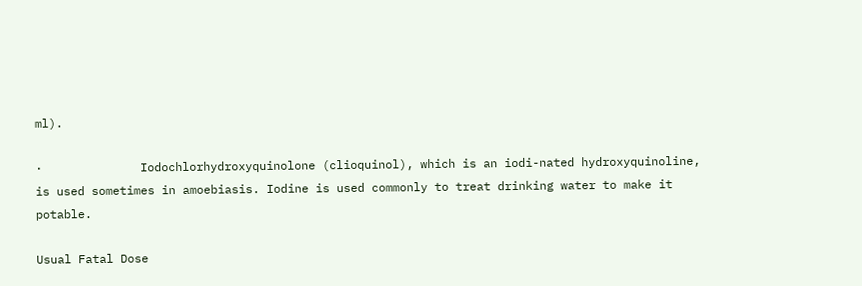ml).

·              Iodochlorhydroxyquinolone (clioquinol), which is an iodi-nated hydroxyquinoline, is used sometimes in amoebiasis. Iodine is used commonly to treat drinking water to make it potable.

Usual Fatal Dose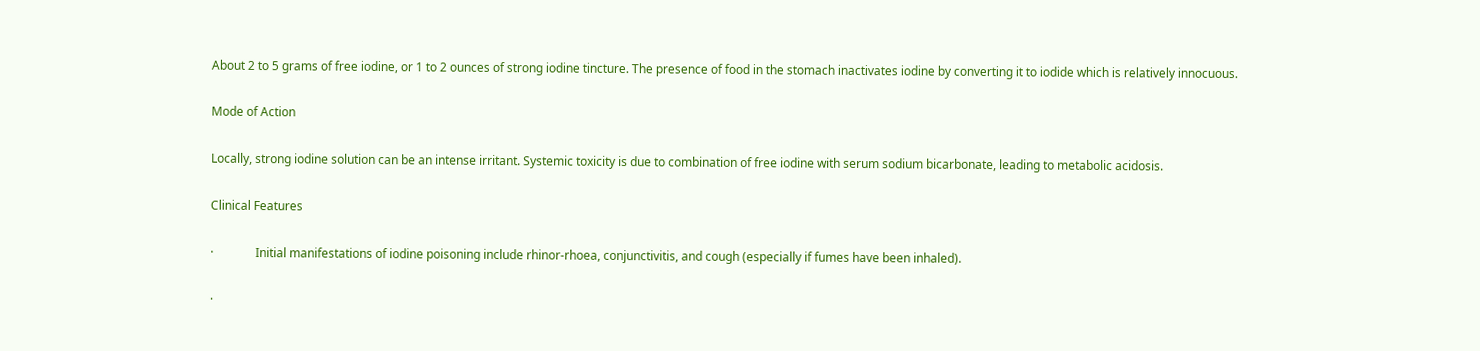About 2 to 5 grams of free iodine, or 1 to 2 ounces of strong iodine tincture. The presence of food in the stomach inactivates iodine by converting it to iodide which is relatively innocuous.

Mode of Action

Locally, strong iodine solution can be an intense irritant. Systemic toxicity is due to combination of free iodine with serum sodium bicarbonate, leading to metabolic acidosis.

Clinical Features

·              Initial manifestations of iodine poisoning include rhinor-rhoea, conjunctivitis, and cough (especially if fumes have been inhaled).

·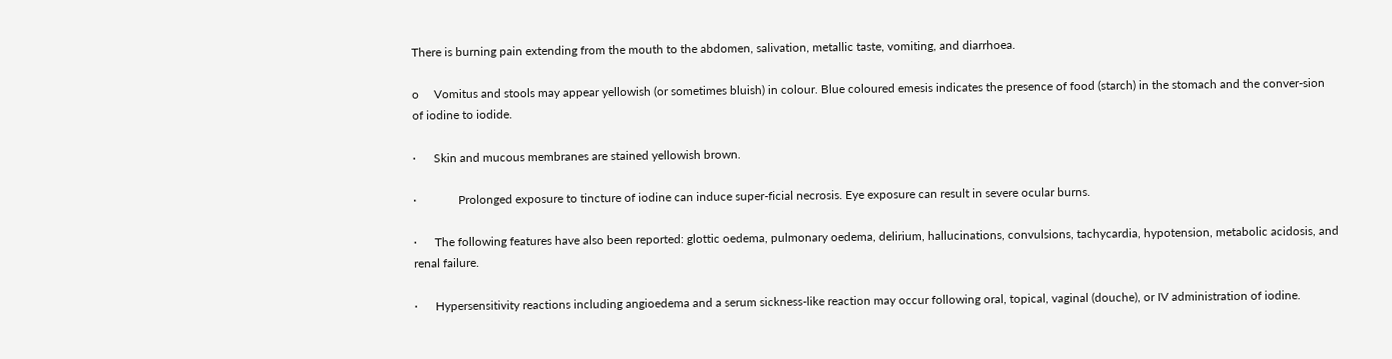There is burning pain extending from the mouth to the abdomen, salivation, metallic taste, vomiting, and diarrhoea.

o     Vomitus and stools may appear yellowish (or sometimes bluish) in colour. Blue coloured emesis indicates the presence of food (starch) in the stomach and the conver-sion of iodine to iodide.

·      Skin and mucous membranes are stained yellowish brown.

·              Prolonged exposure to tincture of iodine can induce super-ficial necrosis. Eye exposure can result in severe ocular burns.

·      The following features have also been reported: glottic oedema, pulmonary oedema, delirium, hallucinations, convulsions, tachycardia, hypotension, metabolic acidosis, and renal failure.

·      Hypersensitivity reactions including angioedema and a serum sickness-like reaction may occur following oral, topical, vaginal (douche), or IV administration of iodine.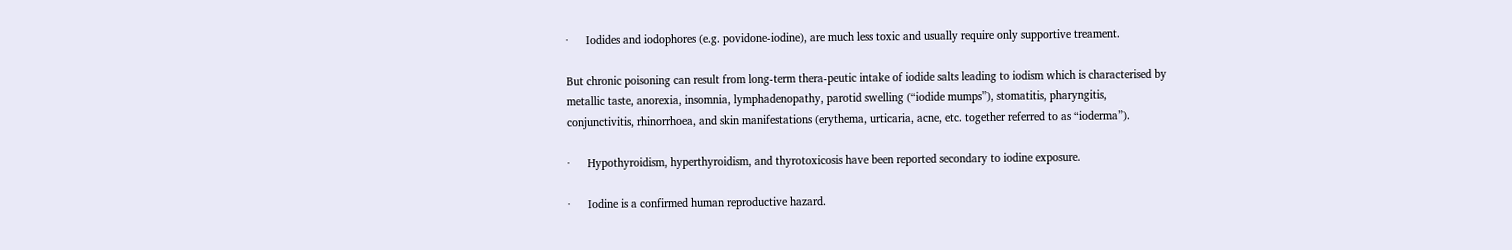·      Iodides and iodophores (e.g. povidone-iodine), are much less toxic and usually require only supportive treament.

But chronic poisoning can result from long-term thera-peutic intake of iodide salts leading to iodism which is characterised by metallic taste, anorexia, insomnia, lymphadenopathy, parotid swelling (“iodide mumps”), stomatitis, pharyngitis, conjunctivitis, rhinorrhoea, and skin manifestations (erythema, urticaria, acne, etc. together referred to as “ioderma”).

·      Hypothyroidism, hyperthyroidism, and thyrotoxicosis have been reported secondary to iodine exposure.

·      Iodine is a confirmed human reproductive hazard.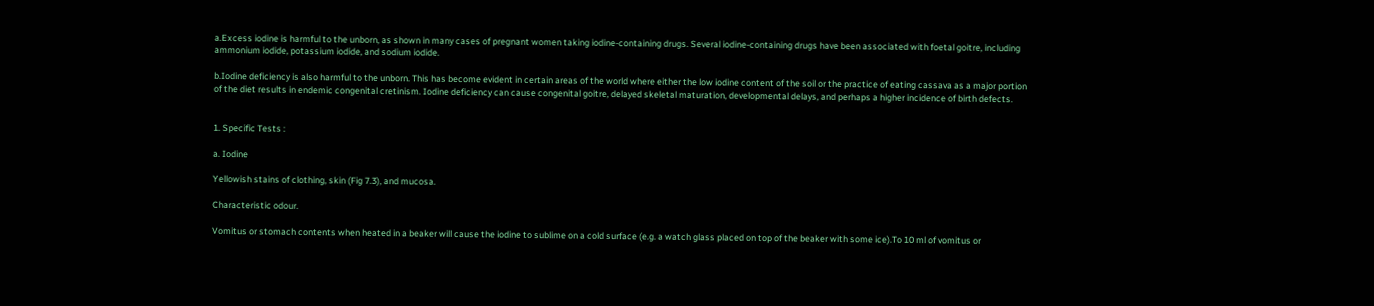a.Excess iodine is harmful to the unborn, as shown in many cases of pregnant women taking iodine-containing drugs. Several iodine-containing drugs have been associated with foetal goitre, including ammonium iodide, potassium iodide, and sodium iodide.

b.Iodine deficiency is also harmful to the unborn. This has become evident in certain areas of the world where either the low iodine content of the soil or the practice of eating cassava as a major portion of the diet results in endemic congenital cretinism. Iodine deficiency can cause congenital goitre, delayed skeletal maturation, developmental delays, and perhaps a higher incidence of birth defects.


1. Specific Tests :

a. Iodine

Yellowish stains of clothing, skin (Fig 7.3), and mucosa.

Characteristic odour.

Vomitus or stomach contents when heated in a beaker will cause the iodine to sublime on a cold surface (e.g. a watch glass placed on top of the beaker with some ice).To 10 ml of vomitus or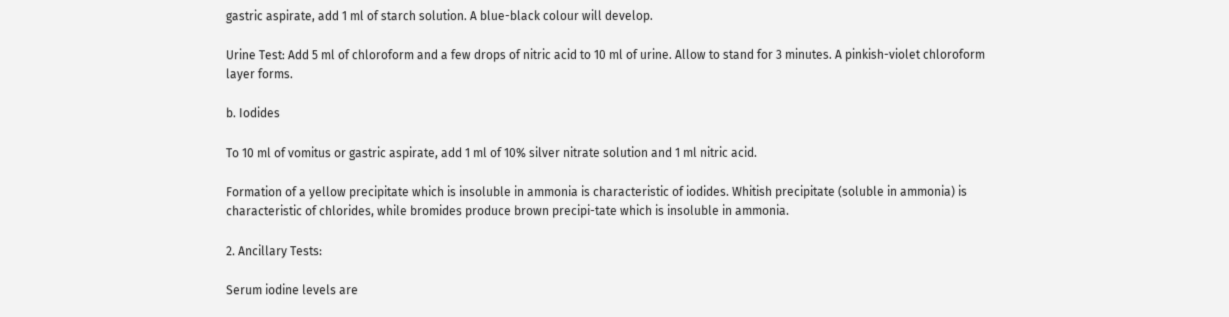gastric aspirate, add 1 ml of starch solution. A blue-black colour will develop.

Urine Test: Add 5 ml of chloroform and a few drops of nitric acid to 10 ml of urine. Allow to stand for 3 minutes. A pinkish-violet chloroform layer forms.

b. Iodides

To 10 ml of vomitus or gastric aspirate, add 1 ml of 10% silver nitrate solution and 1 ml nitric acid.

Formation of a yellow precipitate which is insoluble in ammonia is characteristic of iodides. Whitish precipitate (soluble in ammonia) is characteristic of chlorides, while bromides produce brown precipi-tate which is insoluble in ammonia.

2. Ancillary Tests:

Serum iodine levels are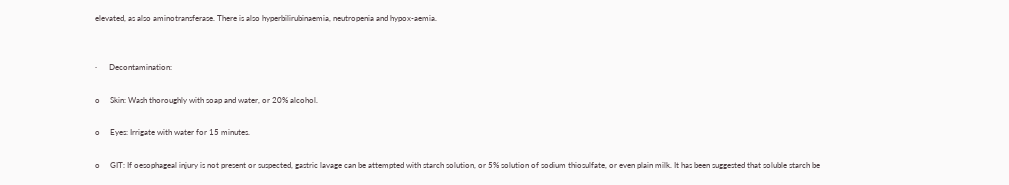elevated, as also aminotransferase. There is also hyperbilirubinaemia, neutropenia and hypox-aemia.


·      Decontamination:

o     Skin: Wash thoroughly with soap and water, or 20% alcohol.

o     Eyes: Irrigate with water for 15 minutes.

o     GIT: If oesophageal injury is not present or suspected, gastric lavage can be attempted with starch solution, or 5% solution of sodium thiosulfate, or even plain milk. It has been suggested that soluble starch be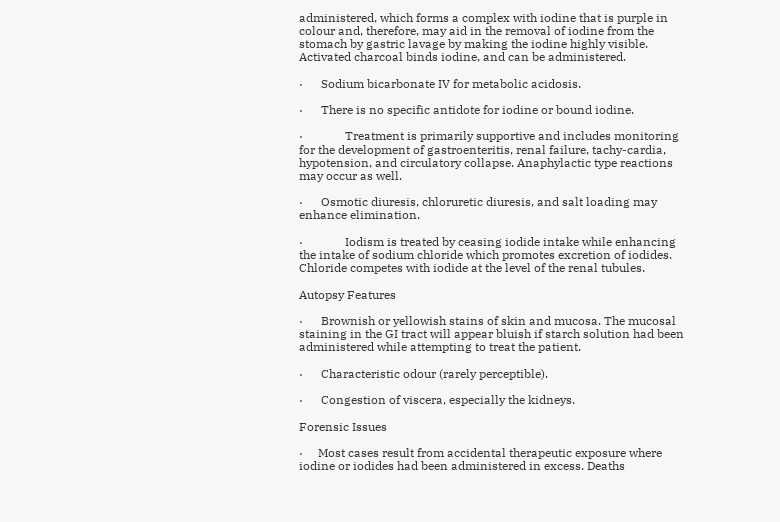administered, which forms a complex with iodine that is purple in colour and, therefore, may aid in the removal of iodine from the stomach by gastric lavage by making the iodine highly visible. Activated charcoal binds iodine, and can be administered.

·      Sodium bicarbonate IV for metabolic acidosis.

·      There is no specific antidote for iodine or bound iodine.

·              Treatment is primarily supportive and includes monitoring for the development of gastroenteritis, renal failure, tachy-cardia, hypotension, and circulatory collapse. Anaphylactic type reactions may occur as well.

·      Osmotic diuresis, chloruretic diuresis, and salt loading may enhance elimination.

·              Iodism is treated by ceasing iodide intake while enhancing the intake of sodium chloride which promotes excretion of iodides. Chloride competes with iodide at the level of the renal tubules.

Autopsy Features

·      Brownish or yellowish stains of skin and mucosa. The mucosal staining in the GI tract will appear bluish if starch solution had been administered while attempting to treat the patient.

·      Characteristic odour (rarely perceptible).

·      Congestion of viscera, especially the kidneys.

Forensic Issues

·     Most cases result from accidental therapeutic exposure where iodine or iodides had been administered in excess. Deaths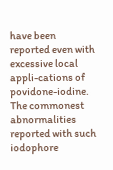have been reported even with excessive local appli-cations of povidone-iodine. The commonest abnormalities reported with such iodophore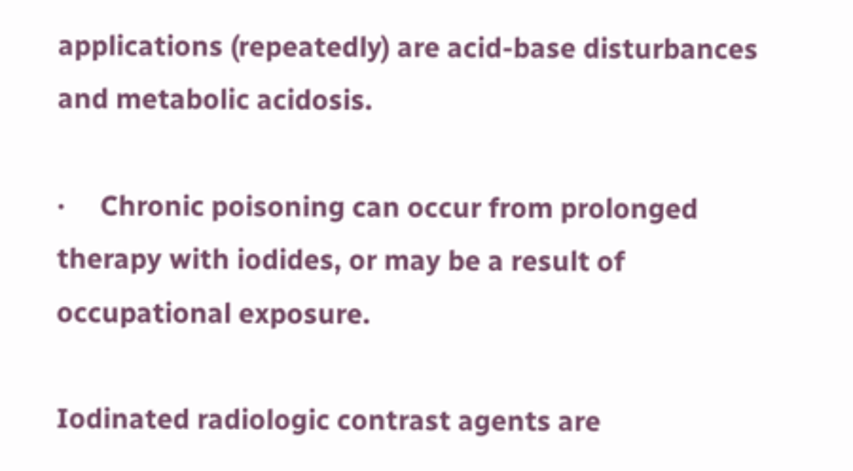applications (repeatedly) are acid-base disturbances and metabolic acidosis.

·     Chronic poisoning can occur from prolonged therapy with iodides, or may be a result of occupational exposure.

Iodinated radiologic contrast agents are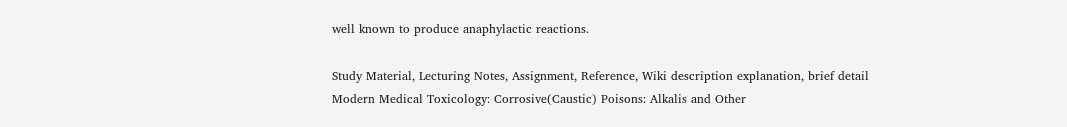well known to produce anaphylactic reactions.

Study Material, Lecturing Notes, Assignment, Reference, Wiki description explanation, brief detail
Modern Medical Toxicology: Corrosive(Caustic) Poisons: Alkalis and Other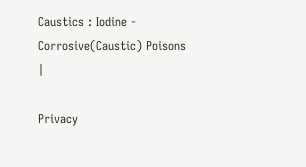Caustics : Iodine - Corrosive(Caustic) Poisons |

Privacy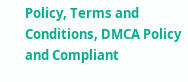Policy, Terms and Conditions, DMCA Policy and Compliant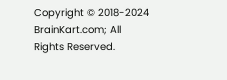Copyright © 2018-2024 BrainKart.com; All Rights Reserved.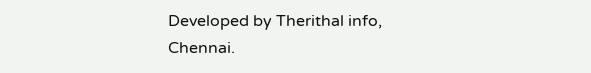Developed by Therithal info, Chennai.